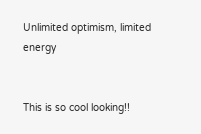Unlimited optimism, limited energy


This is so cool looking!!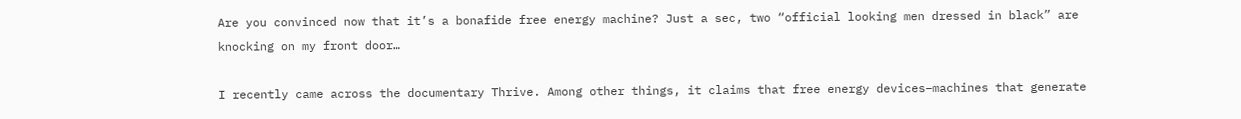Are you convinced now that it’s a bonafide free energy machine? Just a sec, two “official looking men dressed in black” are knocking on my front door…

I recently came across the documentary Thrive. Among other things, it claims that free energy devices–machines that generate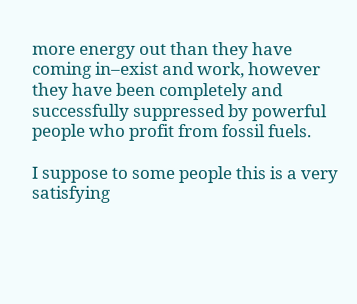more energy out than they have coming in–exist and work, however they have been completely and successfully suppressed by powerful people who profit from fossil fuels.

I suppose to some people this is a very satisfying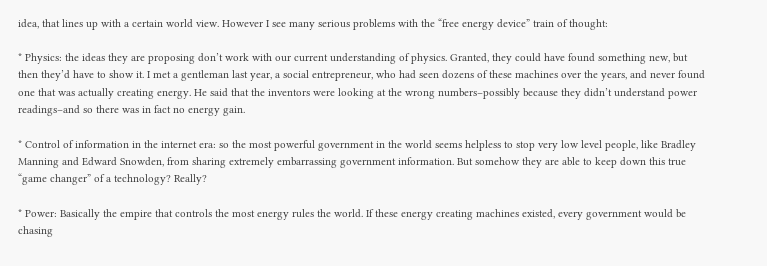idea, that lines up with a certain world view. However I see many serious problems with the “free energy device” train of thought:

* Physics: the ideas they are proposing don’t work with our current understanding of physics. Granted, they could have found something new, but then they’d have to show it. I met a gentleman last year, a social entrepreneur, who had seen dozens of these machines over the years, and never found one that was actually creating energy. He said that the inventors were looking at the wrong numbers–possibly because they didn’t understand power readings–and so there was in fact no energy gain.

* Control of information in the internet era: so the most powerful government in the world seems helpless to stop very low level people, like Bradley Manning and Edward Snowden, from sharing extremely embarrassing government information. But somehow they are able to keep down this true “game changer” of a technology? Really?

* Power: Basically the empire that controls the most energy rules the world. If these energy creating machines existed, every government would be chasing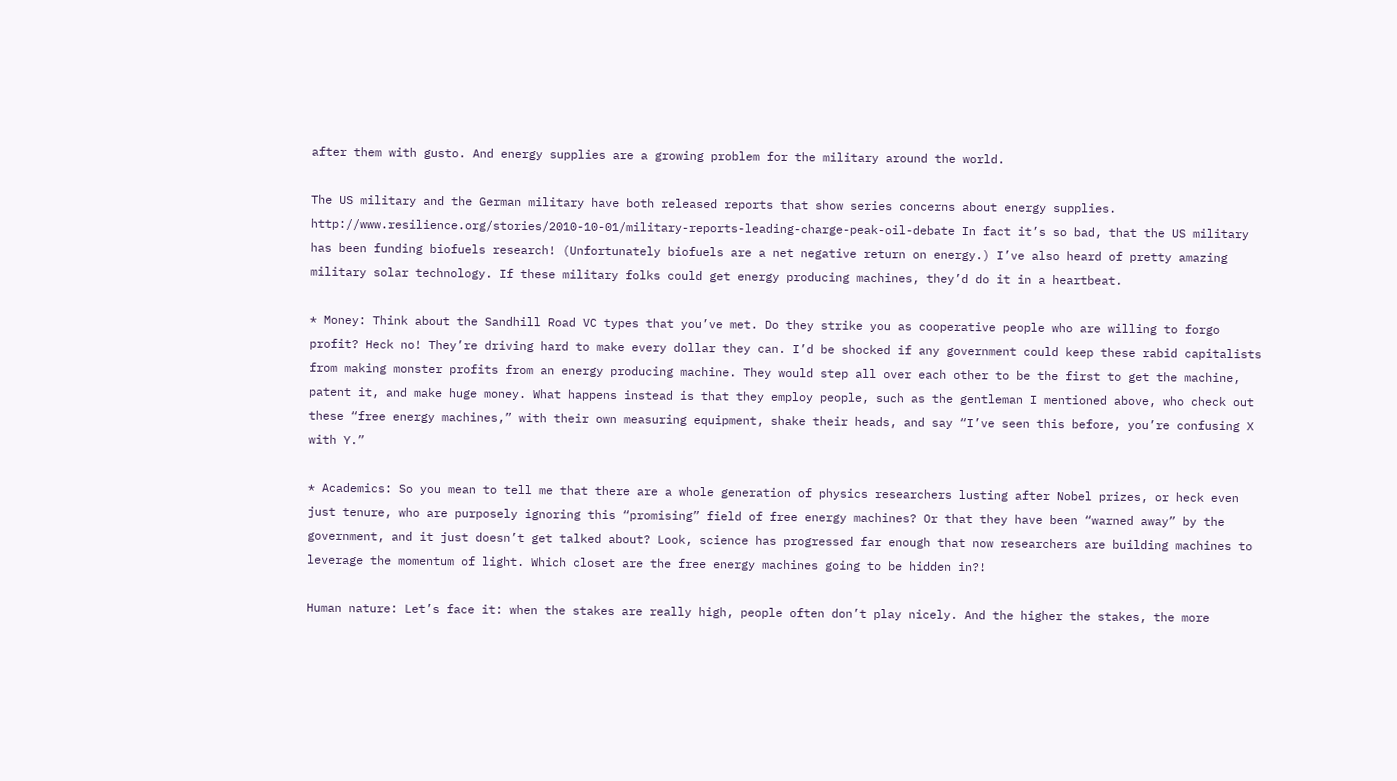after them with gusto. And energy supplies are a growing problem for the military around the world.

The US military and the German military have both released reports that show series concerns about energy supplies. http://www.resilience.org/stories/2010-10-01/military-reports-leading-charge-peak-oil-debate In fact it’s so bad, that the US military has been funding biofuels research! (Unfortunately biofuels are a net negative return on energy.) I’ve also heard of pretty amazing military solar technology. If these military folks could get energy producing machines, they’d do it in a heartbeat.

* Money: Think about the Sandhill Road VC types that you’ve met. Do they strike you as cooperative people who are willing to forgo profit? Heck no! They’re driving hard to make every dollar they can. I’d be shocked if any government could keep these rabid capitalists from making monster profits from an energy producing machine. They would step all over each other to be the first to get the machine, patent it, and make huge money. What happens instead is that they employ people, such as the gentleman I mentioned above, who check out these “free energy machines,” with their own measuring equipment, shake their heads, and say “I’ve seen this before, you’re confusing X with Y.”

* Academics: So you mean to tell me that there are a whole generation of physics researchers lusting after Nobel prizes, or heck even just tenure, who are purposely ignoring this “promising” field of free energy machines? Or that they have been “warned away” by the government, and it just doesn’t get talked about? Look, science has progressed far enough that now researchers are building machines to leverage the momentum of light. Which closet are the free energy machines going to be hidden in?!

Human nature: Let’s face it: when the stakes are really high, people often don’t play nicely. And the higher the stakes, the more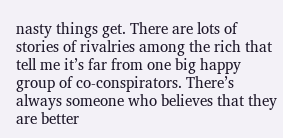nasty things get. There are lots of stories of rivalries among the rich that tell me it’s far from one big happy group of co-conspirators. There’s always someone who believes that they are better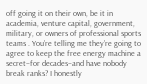off going it on their own, be it in academia, venture capital, government, military, or owners of professional sports teams . You’re telling me they’re going to agree to keep the free energy machine a secret–for decades–and have nobody break ranks? I honestly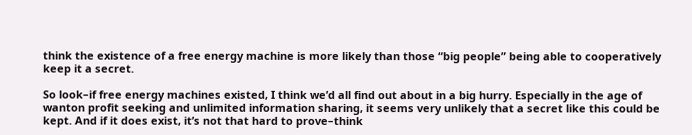think the existence of a free energy machine is more likely than those “big people” being able to cooperatively keep it a secret.

So look–if free energy machines existed, I think we’d all find out about in a big hurry. Especially in the age of wanton profit seeking and unlimited information sharing, it seems very unlikely that a secret like this could be kept. And if it does exist, it’s not that hard to prove–think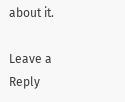about it.

Leave a Reply